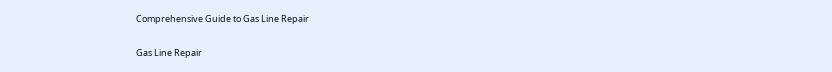Comprehensive Guide to Gas Line Repair

Gas Line Repair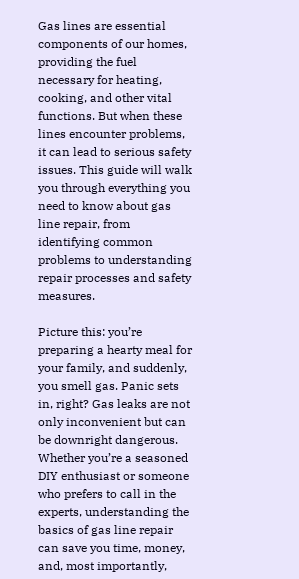Gas lines are essential components of our homes, providing the fuel necessary for heating, cooking, and other vital functions. But when these lines encounter problems, it can lead to serious safety issues. This guide will walk you through everything you need to know about gas line repair, from identifying common problems to understanding repair processes and safety measures.

Picture this: you’re preparing a hearty meal for your family, and suddenly, you smell gas. Panic sets in, right? Gas leaks are not only inconvenient but can be downright dangerous. Whether you’re a seasoned DIY enthusiast or someone who prefers to call in the experts, understanding the basics of gas line repair can save you time, money, and, most importantly,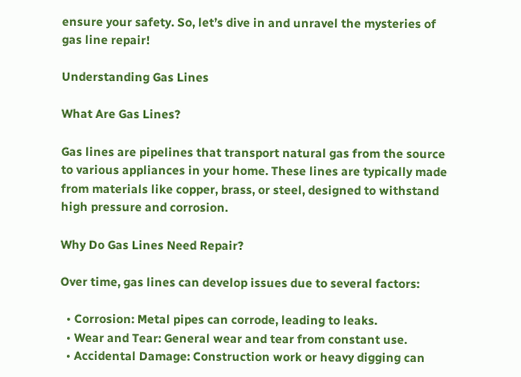ensure your safety. So, let’s dive in and unravel the mysteries of gas line repair!

Understanding Gas Lines

What Are Gas Lines?

Gas lines are pipelines that transport natural gas from the source to various appliances in your home. These lines are typically made from materials like copper, brass, or steel, designed to withstand high pressure and corrosion.

Why Do Gas Lines Need Repair?

Over time, gas lines can develop issues due to several factors:

  • Corrosion: Metal pipes can corrode, leading to leaks.
  • Wear and Tear: General wear and tear from constant use.
  • Accidental Damage: Construction work or heavy digging can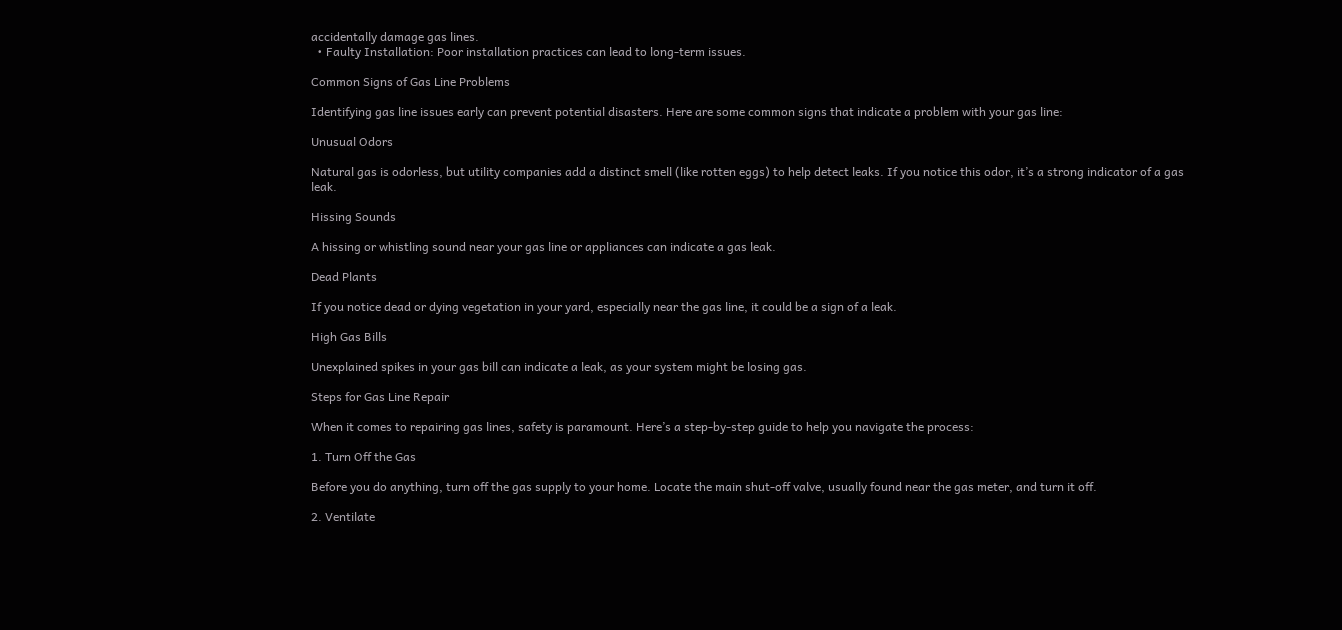accidentally damage gas lines.
  • Faulty Installation: Poor installation practices can lead to long-term issues.

Common Signs of Gas Line Problems

Identifying gas line issues early can prevent potential disasters. Here are some common signs that indicate a problem with your gas line:

Unusual Odors

Natural gas is odorless, but utility companies add a distinct smell (like rotten eggs) to help detect leaks. If you notice this odor, it’s a strong indicator of a gas leak.

Hissing Sounds

A hissing or whistling sound near your gas line or appliances can indicate a gas leak.

Dead Plants

If you notice dead or dying vegetation in your yard, especially near the gas line, it could be a sign of a leak.

High Gas Bills

Unexplained spikes in your gas bill can indicate a leak, as your system might be losing gas.

Steps for Gas Line Repair

When it comes to repairing gas lines, safety is paramount. Here’s a step-by-step guide to help you navigate the process:

1. Turn Off the Gas

Before you do anything, turn off the gas supply to your home. Locate the main shut-off valve, usually found near the gas meter, and turn it off.

2. Ventilate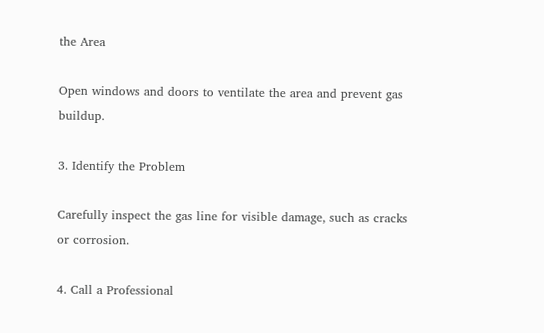the Area

Open windows and doors to ventilate the area and prevent gas buildup.

3. Identify the Problem

Carefully inspect the gas line for visible damage, such as cracks or corrosion.

4. Call a Professional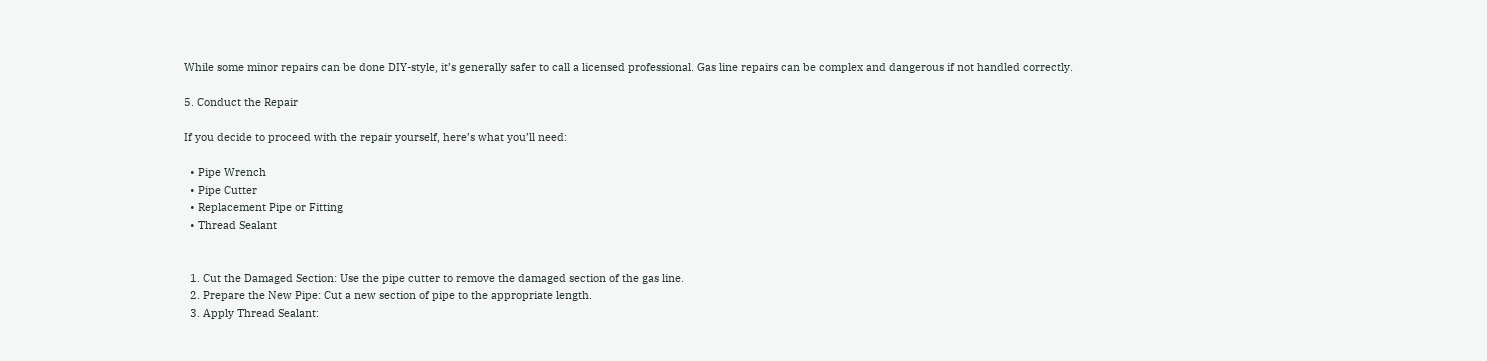While some minor repairs can be done DIY-style, it’s generally safer to call a licensed professional. Gas line repairs can be complex and dangerous if not handled correctly.

5. Conduct the Repair

If you decide to proceed with the repair yourself, here’s what you’ll need:

  • Pipe Wrench
  • Pipe Cutter
  • Replacement Pipe or Fitting
  • Thread Sealant


  1. Cut the Damaged Section: Use the pipe cutter to remove the damaged section of the gas line.
  2. Prepare the New Pipe: Cut a new section of pipe to the appropriate length.
  3. Apply Thread Sealant: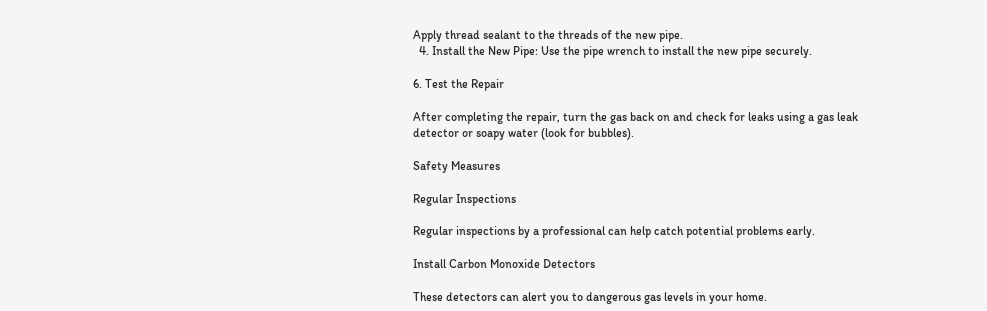Apply thread sealant to the threads of the new pipe.
  4. Install the New Pipe: Use the pipe wrench to install the new pipe securely.

6. Test the Repair

After completing the repair, turn the gas back on and check for leaks using a gas leak detector or soapy water (look for bubbles).

Safety Measures

Regular Inspections

Regular inspections by a professional can help catch potential problems early.

Install Carbon Monoxide Detectors

These detectors can alert you to dangerous gas levels in your home.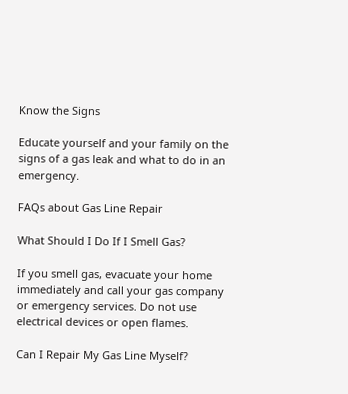Know the Signs

Educate yourself and your family on the signs of a gas leak and what to do in an emergency.

FAQs about Gas Line Repair

What Should I Do If I Smell Gas?

If you smell gas, evacuate your home immediately and call your gas company or emergency services. Do not use electrical devices or open flames.

Can I Repair My Gas Line Myself?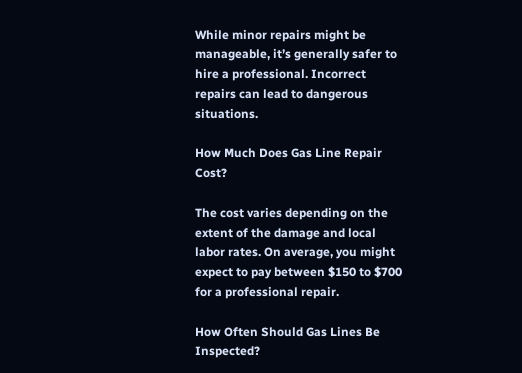While minor repairs might be manageable, it’s generally safer to hire a professional. Incorrect repairs can lead to dangerous situations.

How Much Does Gas Line Repair Cost?

The cost varies depending on the extent of the damage and local labor rates. On average, you might expect to pay between $150 to $700 for a professional repair.

How Often Should Gas Lines Be Inspected?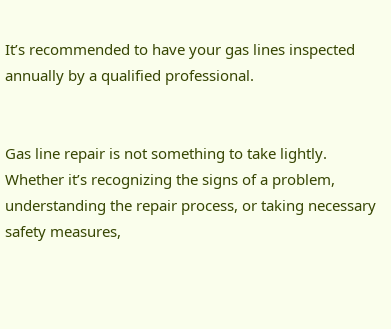It’s recommended to have your gas lines inspected annually by a qualified professional.


Gas line repair is not something to take lightly. Whether it’s recognizing the signs of a problem, understanding the repair process, or taking necessary safety measures,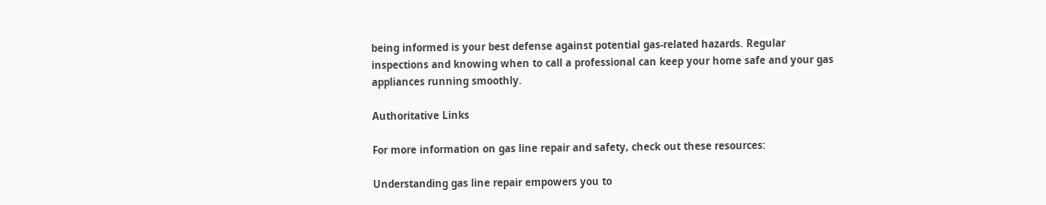being informed is your best defense against potential gas-related hazards. Regular inspections and knowing when to call a professional can keep your home safe and your gas appliances running smoothly.

Authoritative Links

For more information on gas line repair and safety, check out these resources:

Understanding gas line repair empowers you to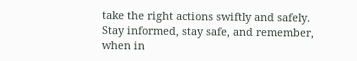take the right actions swiftly and safely. Stay informed, stay safe, and remember, when in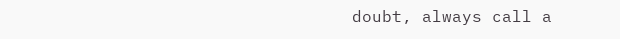doubt, always call a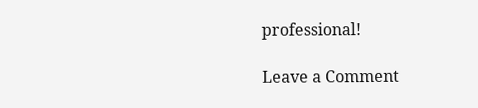professional!

Leave a Comment